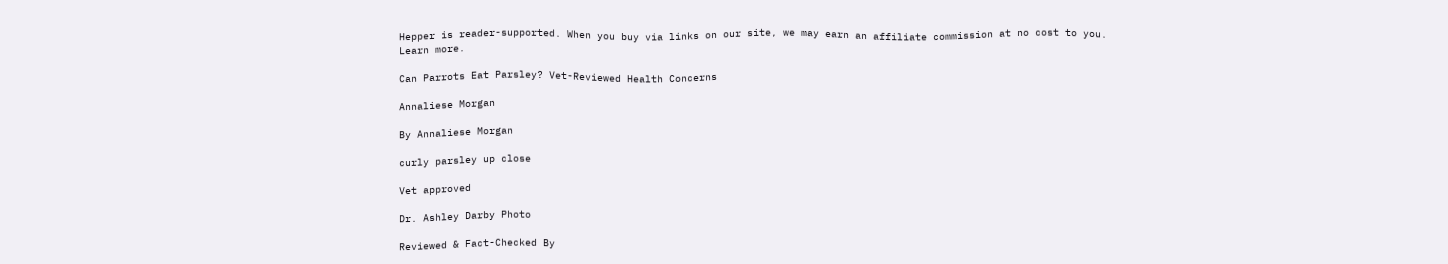Hepper is reader-supported. When you buy via links on our site, we may earn an affiliate commission at no cost to you. Learn more.

Can Parrots Eat Parsley? Vet-Reviewed Health Concerns

Annaliese Morgan

By Annaliese Morgan

curly parsley up close

Vet approved

Dr. Ashley Darby Photo

Reviewed & Fact-Checked By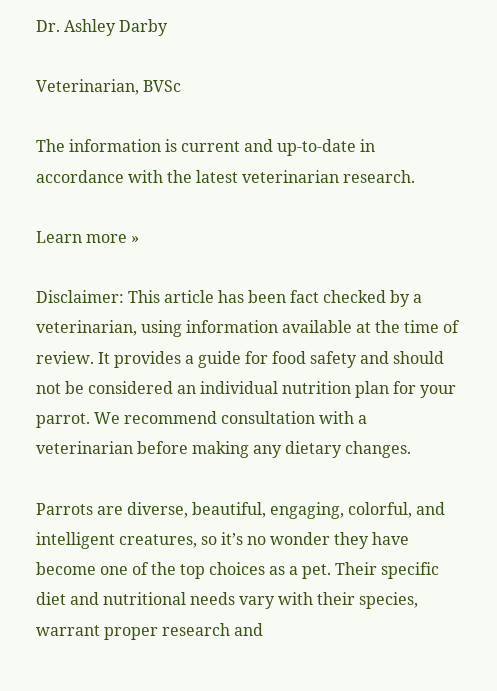Dr. Ashley Darby

Veterinarian, BVSc

The information is current and up-to-date in accordance with the latest veterinarian research.

Learn more »

Disclaimer: This article has been fact checked by a veterinarian, using information available at the time of review. It provides a guide for food safety and should not be considered an individual nutrition plan for your parrot. We recommend consultation with a veterinarian before making any dietary changes.

Parrots are diverse, beautiful, engaging, colorful, and intelligent creatures, so it’s no wonder they have become one of the top choices as a pet. Their specific diet and nutritional needs vary with their species, warrant proper research and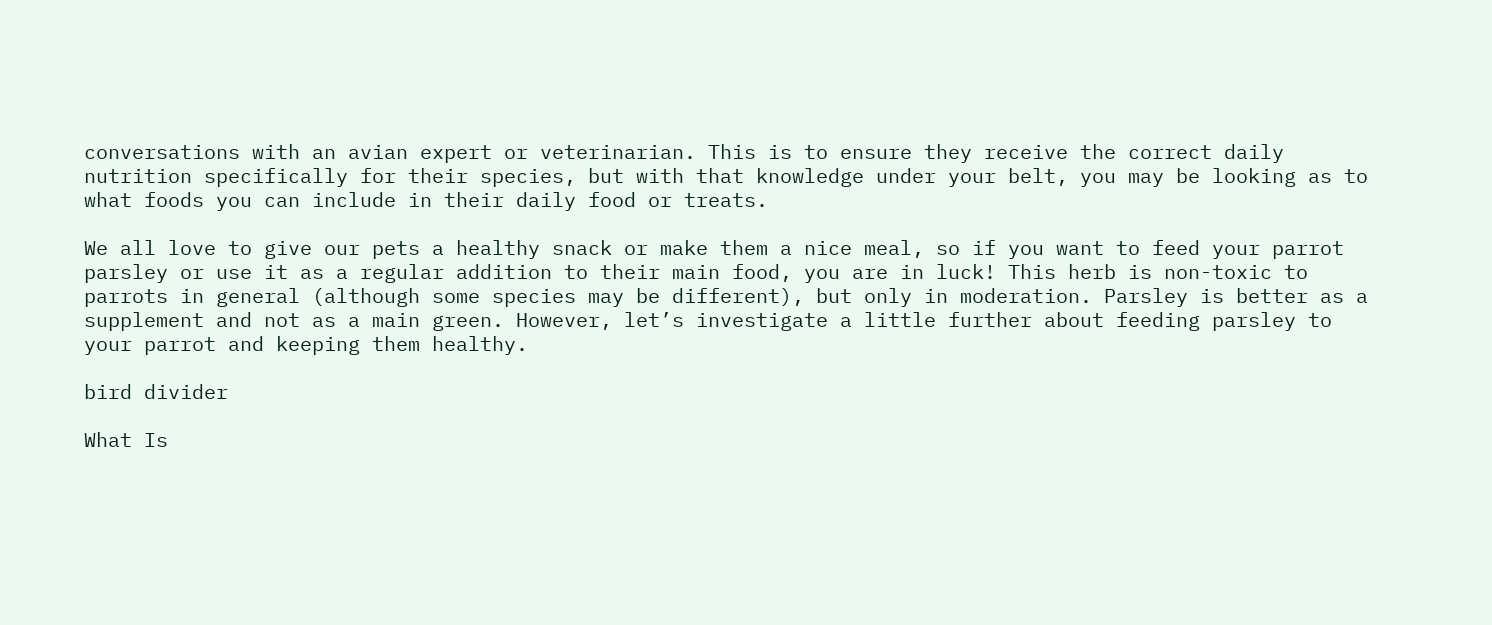conversations with an avian expert or veterinarian. This is to ensure they receive the correct daily nutrition specifically for their species, but with that knowledge under your belt, you may be looking as to what foods you can include in their daily food or treats.

We all love to give our pets a healthy snack or make them a nice meal, so if you want to feed your parrot parsley or use it as a regular addition to their main food, you are in luck! This herb is non-toxic to parrots in general (although some species may be different), but only in moderation. Parsley is better as a supplement and not as a main green. However, let’s investigate a little further about feeding parsley to your parrot and keeping them healthy.

bird divider

What Is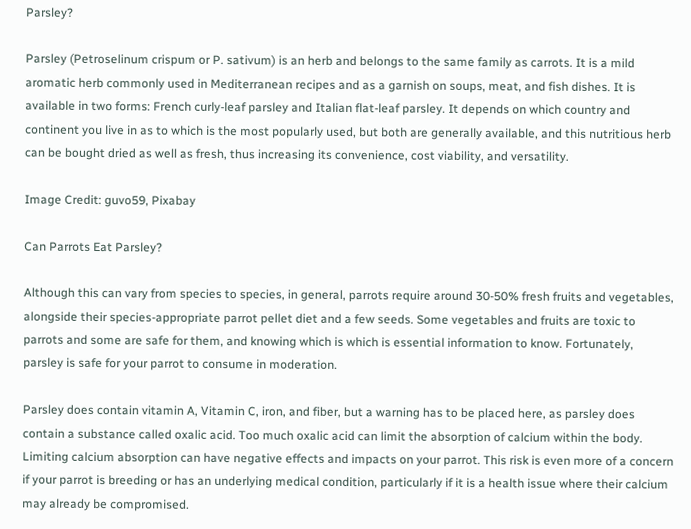Parsley?

Parsley (Petroselinum crispum or P. sativum) is an herb and belongs to the same family as carrots. It is a mild aromatic herb commonly used in Mediterranean recipes and as a garnish on soups, meat, and fish dishes. It is available in two forms: French curly-leaf parsley and Italian flat-leaf parsley. It depends on which country and continent you live in as to which is the most popularly used, but both are generally available, and this nutritious herb can be bought dried as well as fresh, thus increasing its convenience, cost viability, and versatility.

Image Credit: guvo59, Pixabay

Can Parrots Eat Parsley?

Although this can vary from species to species, in general, parrots require around 30-50% fresh fruits and vegetables, alongside their species-appropriate parrot pellet diet and a few seeds. Some vegetables and fruits are toxic to parrots and some are safe for them, and knowing which is which is essential information to know. Fortunately, parsley is safe for your parrot to consume in moderation.

Parsley does contain vitamin A, Vitamin C, iron, and fiber, but a warning has to be placed here, as parsley does contain a substance called oxalic acid. Too much oxalic acid can limit the absorption of calcium within the body. Limiting calcium absorption can have negative effects and impacts on your parrot. This risk is even more of a concern if your parrot is breeding or has an underlying medical condition, particularly if it is a health issue where their calcium may already be compromised.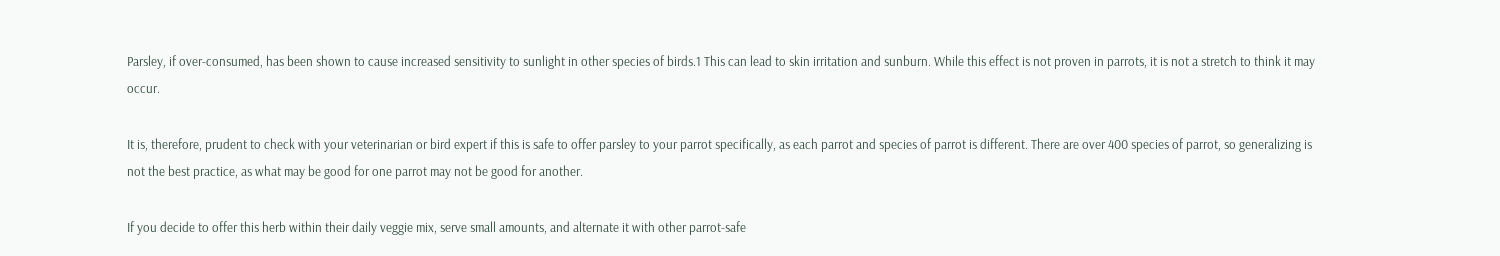Parsley, if over-consumed, has been shown to cause increased sensitivity to sunlight in other species of birds.1 This can lead to skin irritation and sunburn. While this effect is not proven in parrots, it is not a stretch to think it may occur.

It is, therefore, prudent to check with your veterinarian or bird expert if this is safe to offer parsley to your parrot specifically, as each parrot and species of parrot is different. There are over 400 species of parrot, so generalizing is not the best practice, as what may be good for one parrot may not be good for another.

If you decide to offer this herb within their daily veggie mix, serve small amounts, and alternate it with other parrot-safe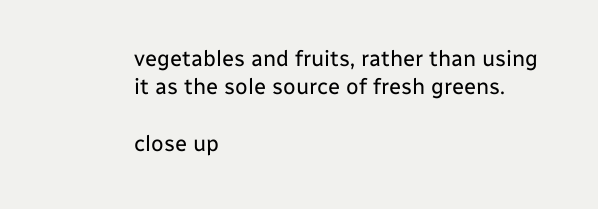vegetables and fruits, rather than using it as the sole source of fresh greens.

close up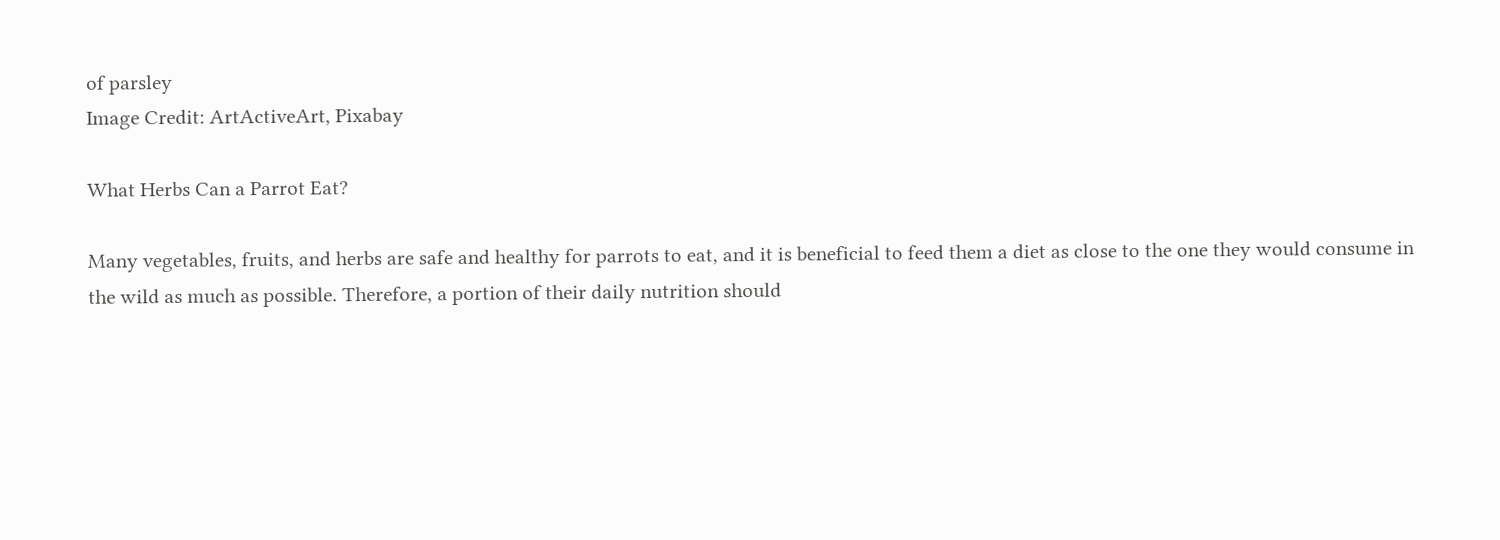of parsley
Image Credit: ArtActiveArt, Pixabay

What Herbs Can a Parrot Eat?

Many vegetables, fruits, and herbs are safe and healthy for parrots to eat, and it is beneficial to feed them a diet as close to the one they would consume in the wild as much as possible. Therefore, a portion of their daily nutrition should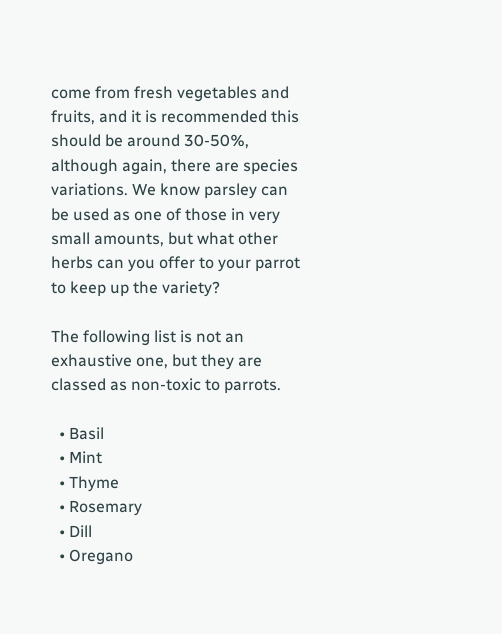come from fresh vegetables and fruits, and it is recommended this should be around 30-50%, although again, there are species variations. We know parsley can be used as one of those in very small amounts, but what other herbs can you offer to your parrot to keep up the variety?

The following list is not an exhaustive one, but they are classed as non-toxic to parrots.

  • Basil
  • Mint
  • Thyme
  • Rosemary
  • Dill
  • Oregano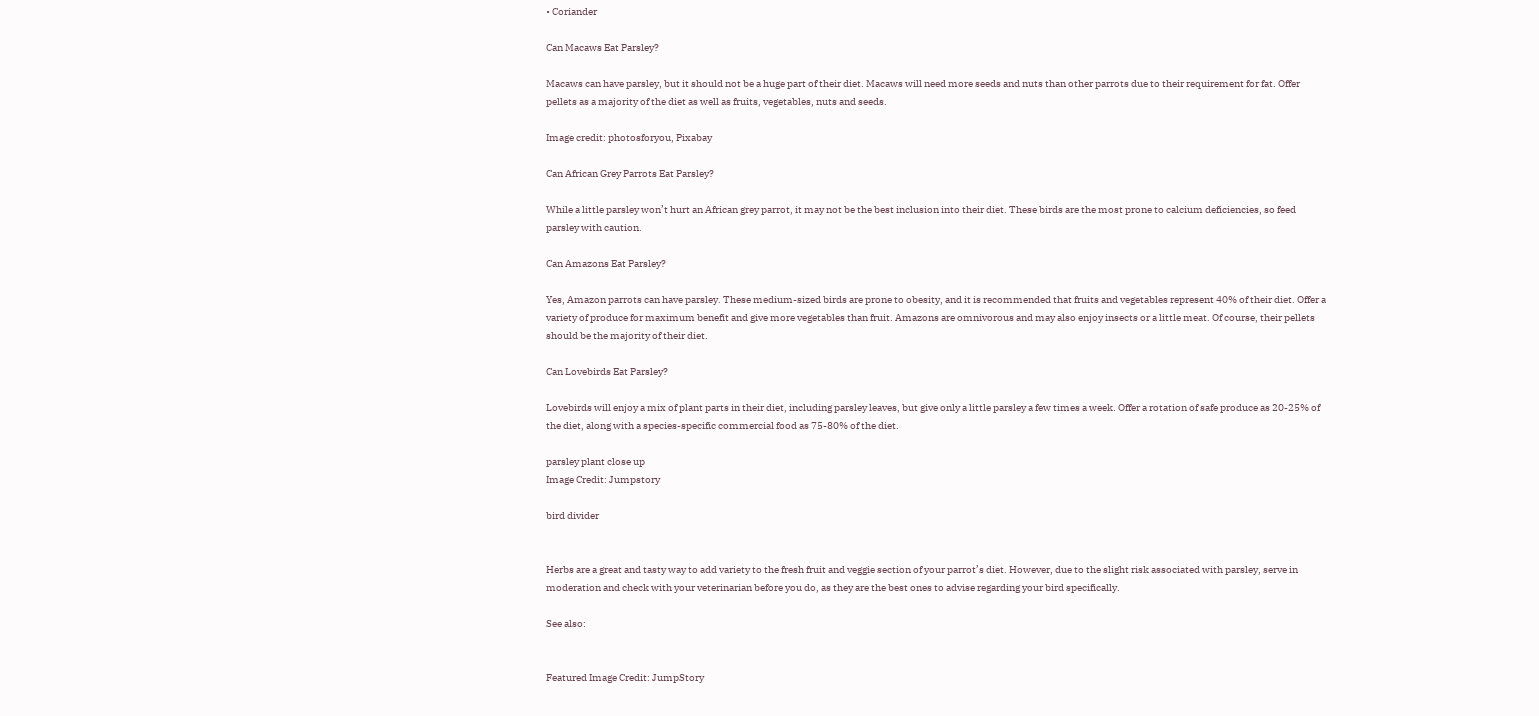• Coriander

Can Macaws Eat Parsley?

Macaws can have parsley, but it should not be a huge part of their diet. Macaws will need more seeds and nuts than other parrots due to their requirement for fat. Offer pellets as a majority of the diet as well as fruits, vegetables, nuts and seeds.

Image credit: photosforyou, Pixabay

Can African Grey Parrots Eat Parsley?

While a little parsley won’t hurt an African grey parrot, it may not be the best inclusion into their diet. These birds are the most prone to calcium deficiencies, so feed parsley with caution.

Can Amazons Eat Parsley?

Yes, Amazon parrots can have parsley. These medium-sized birds are prone to obesity, and it is recommended that fruits and vegetables represent 40% of their diet. Offer a variety of produce for maximum benefit and give more vegetables than fruit. Amazons are omnivorous and may also enjoy insects or a little meat. Of course, their pellets should be the majority of their diet.

Can Lovebirds Eat Parsley?

Lovebirds will enjoy a mix of plant parts in their diet, including parsley leaves, but give only a little parsley a few times a week. Offer a rotation of safe produce as 20-25% of the diet, along with a species-specific commercial food as 75-80% of the diet.

parsley plant close up
Image Credit: Jumpstory

bird divider


Herbs are a great and tasty way to add variety to the fresh fruit and veggie section of your parrot’s diet. However, due to the slight risk associated with parsley, serve in moderation and check with your veterinarian before you do, as they are the best ones to advise regarding your bird specifically.

See also:


Featured Image Credit: JumpStory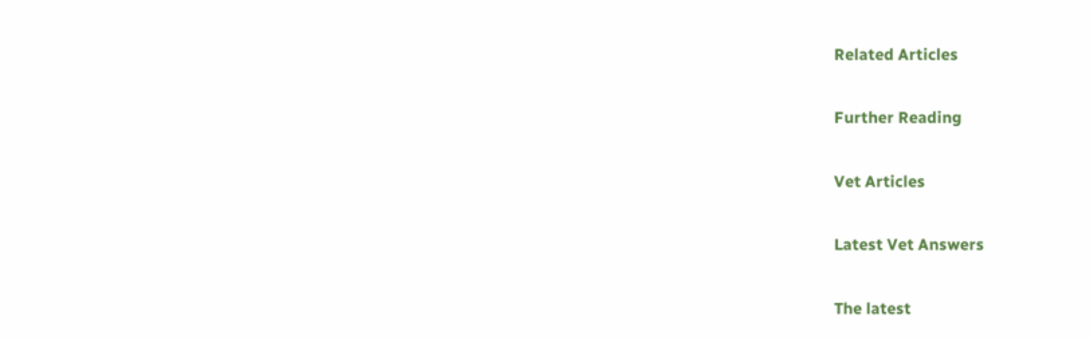Related Articles

Further Reading

Vet Articles

Latest Vet Answers

The latest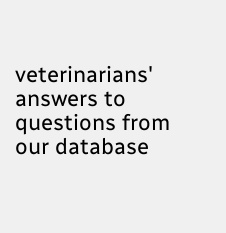veterinarians' answers to questions from our database